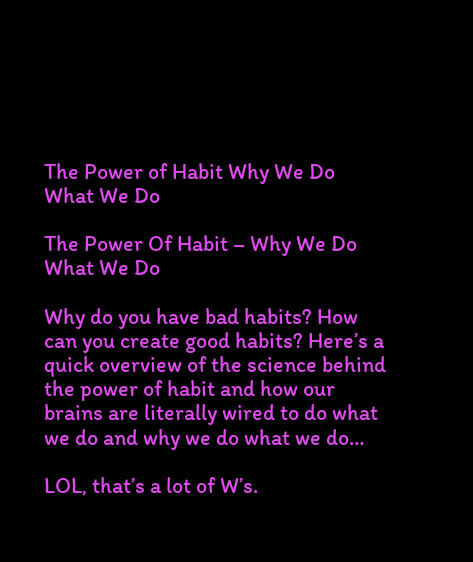The Power of Habit Why We Do What We Do

The Power Of Habit – Why We Do What We Do

Why do you have bad habits? How can you create good habits? Here’s a quick overview of the science behind the power of habit and how our brains are literally wired to do what we do and why we do what we do…

LOL, that’s a lot of W’s.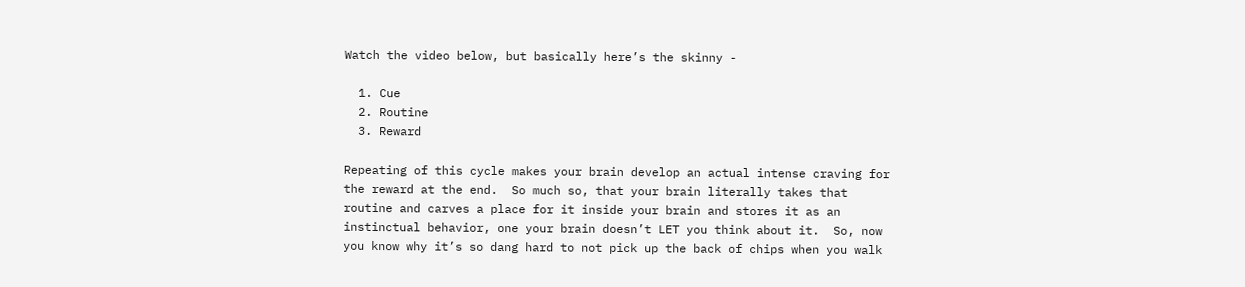Watch the video below, but basically here’s the skinny -

  1. Cue
  2. Routine
  3. Reward

Repeating of this cycle makes your brain develop an actual intense craving for the reward at the end.  So much so, that your brain literally takes that routine and carves a place for it inside your brain and stores it as an instinctual behavior, one your brain doesn’t LET you think about it.  So, now you know why it’s so dang hard to not pick up the back of chips when you walk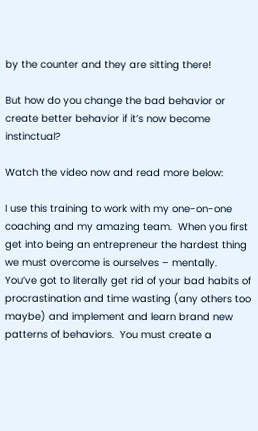by the counter and they are sitting there!

But how do you change the bad behavior or create better behavior if it’s now become instinctual?

Watch the video now and read more below:

I use this training to work with my one-on-one coaching and my amazing team.  When you first get into being an entrepreneur the hardest thing we must overcome is ourselves – mentally.  You’ve got to literally get rid of your bad habits of procrastination and time wasting (any others too maybe) and implement and learn brand new patterns of behaviors.  You must create a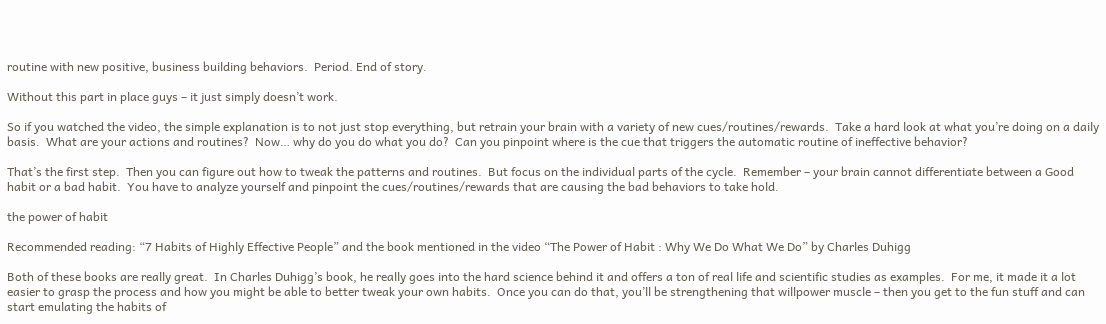routine with new positive, business building behaviors.  Period. End of story.

Without this part in place guys – it just simply doesn’t work.

So if you watched the video, the simple explanation is to not just stop everything, but retrain your brain with a variety of new cues/routines/rewards.  Take a hard look at what you’re doing on a daily basis.  What are your actions and routines?  Now… why do you do what you do?  Can you pinpoint where is the cue that triggers the automatic routine of ineffective behavior?

That’s the first step.  Then you can figure out how to tweak the patterns and routines.  But focus on the individual parts of the cycle.  Remember – your brain cannot differentiate between a Good habit or a bad habit.  You have to analyze yourself and pinpoint the cues/routines/rewards that are causing the bad behaviors to take hold.

the power of habit

Recommended reading: “7 Habits of Highly Effective People” and the book mentioned in the video “The Power of Habit : Why We Do What We Do” by Charles Duhigg

Both of these books are really great.  In Charles Duhigg’s book, he really goes into the hard science behind it and offers a ton of real life and scientific studies as examples.  For me, it made it a lot easier to grasp the process and how you might be able to better tweak your own habits.  Once you can do that, you’ll be strengthening that willpower muscle – then you get to the fun stuff and can start emulating the habits of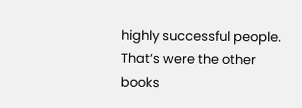highly successful people.  That’s were the other books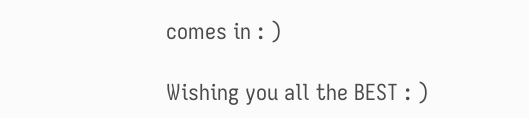comes in : )

Wishing you all the BEST : )